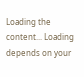Loading the content... Loading depends on your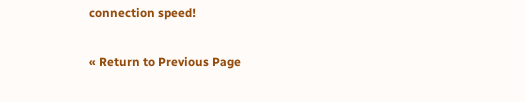connection speed!

« Return to Previous Page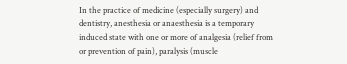In the practice of medicine (especially surgery) and dentistry, anesthesia or anaesthesia is a temporary induced state with one or more of analgesia (relief from or prevention of pain), paralysis (muscle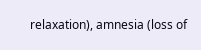relaxation), amnesia (loss of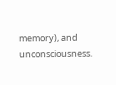memory), and unconsciousness.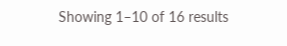Showing 1–10 of 16 results